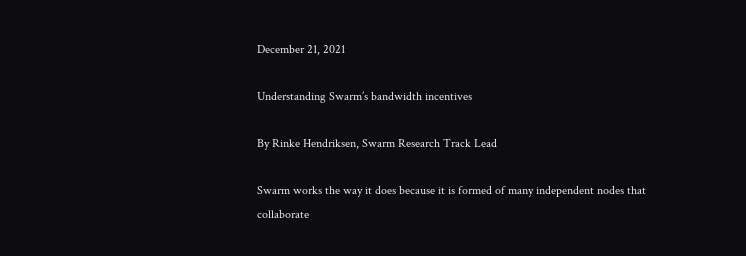December 21, 2021

Understanding Swarm’s bandwidth incentives

By Rinke Hendriksen, Swarm Research Track Lead

Swarm works the way it does because it is formed of many independent nodes that collaborate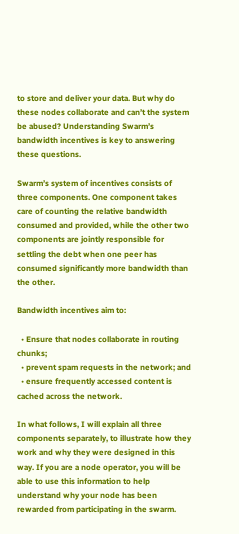to store and deliver your data. But why do these nodes collaborate and can’t the system be abused? Understanding Swarm’s bandwidth incentives is key to answering these questions.

Swarm’s system of incentives consists of three components. One component takes care of counting the relative bandwidth consumed and provided, while the other two components are jointly responsible for settling the debt when one peer has consumed significantly more bandwidth than the other.

Bandwidth incentives aim to:

  • Ensure that nodes collaborate in routing chunks;
  • prevent spam requests in the network; and
  • ensure frequently accessed content is cached across the network.

In what follows, I will explain all three components separately, to illustrate how they work and why they were designed in this way. If you are a node operator, you will be able to use this information to help understand why your node has been rewarded from participating in the swarm.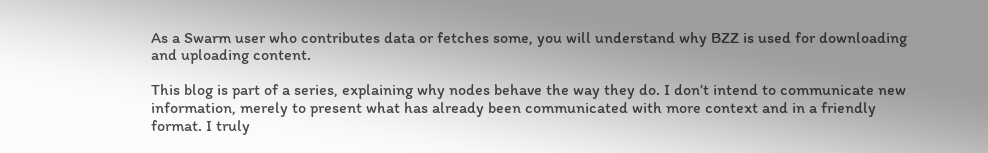As a Swarm user who contributes data or fetches some, you will understand why BZZ is used for downloading and uploading content.

This blog is part of a series, explaining why nodes behave the way they do. I don’t intend to communicate new information, merely to present what has already been communicated with more context and in a friendly format. I truly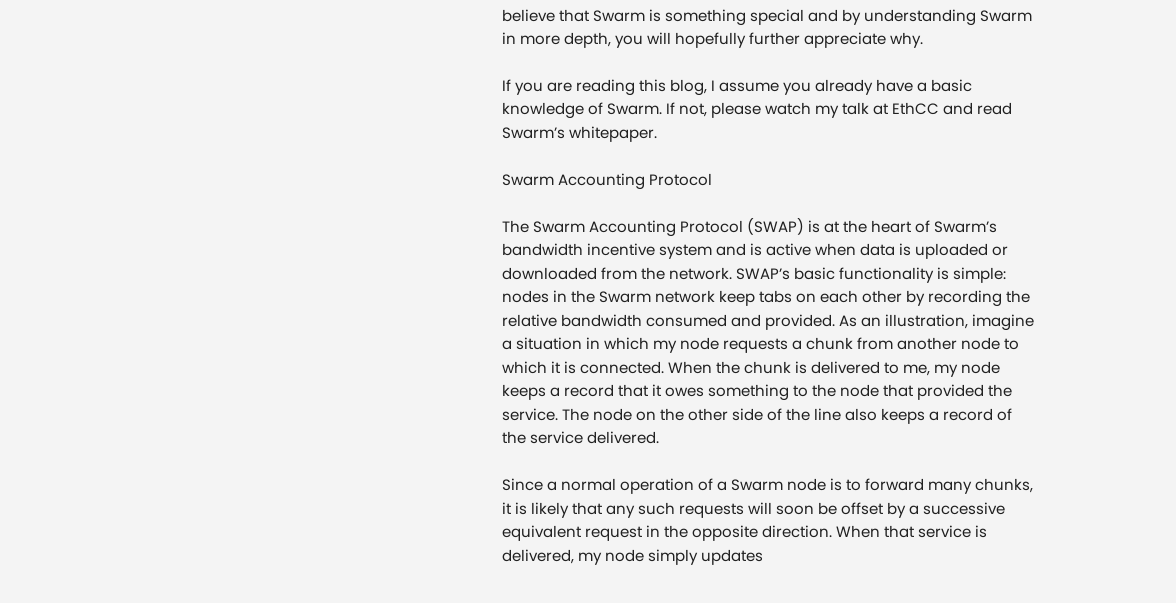believe that Swarm is something special and by understanding Swarm in more depth, you will hopefully further appreciate why.

If you are reading this blog, I assume you already have a basic knowledge of Swarm. If not, please watch my talk at EthCC and read Swarm’s whitepaper.

Swarm Accounting Protocol

The Swarm Accounting Protocol (SWAP) is at the heart of Swarm’s bandwidth incentive system and is active when data is uploaded or downloaded from the network. SWAP’s basic functionality is simple: nodes in the Swarm network keep tabs on each other by recording the relative bandwidth consumed and provided. As an illustration, imagine a situation in which my node requests a chunk from another node to which it is connected. When the chunk is delivered to me, my node keeps a record that it owes something to the node that provided the service. The node on the other side of the line also keeps a record of the service delivered.

Since a normal operation of a Swarm node is to forward many chunks, it is likely that any such requests will soon be offset by a successive equivalent request in the opposite direction. When that service is delivered, my node simply updates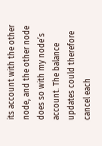its account with the other node, and the other node does so with my node’s account. The balance updates could therefore cancel each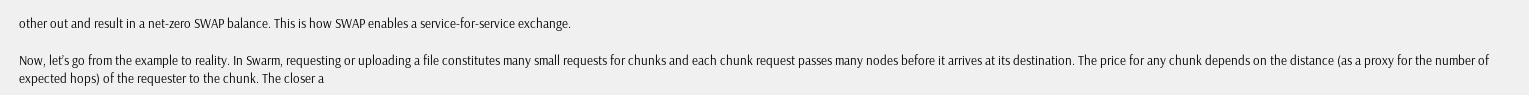other out and result in a net-zero SWAP balance. This is how SWAP enables a service-for-service exchange.

Now, let’s go from the example to reality. In Swarm, requesting or uploading a file constitutes many small requests for chunks and each chunk request passes many nodes before it arrives at its destination. The price for any chunk depends on the distance (as a proxy for the number of expected hops) of the requester to the chunk. The closer a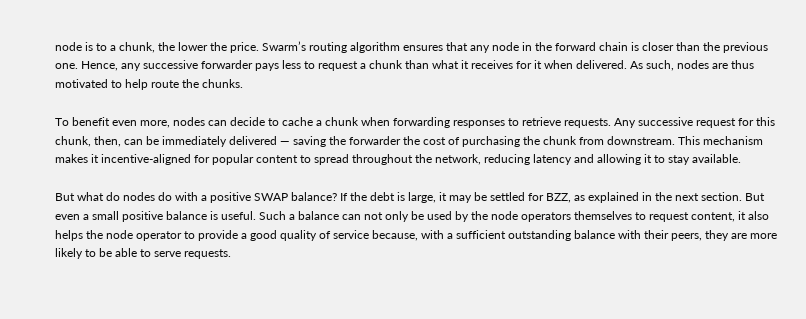node is to a chunk, the lower the price. Swarm’s routing algorithm ensures that any node in the forward chain is closer than the previous one. Hence, any successive forwarder pays less to request a chunk than what it receives for it when delivered. As such, nodes are thus motivated to help route the chunks.

To benefit even more, nodes can decide to cache a chunk when forwarding responses to retrieve requests. Any successive request for this chunk, then, can be immediately delivered — saving the forwarder the cost of purchasing the chunk from downstream. This mechanism makes it incentive-aligned for popular content to spread throughout the network, reducing latency and allowing it to stay available.

But what do nodes do with a positive SWAP balance? If the debt is large, it may be settled for BZZ, as explained in the next section. But even a small positive balance is useful. Such a balance can not only be used by the node operators themselves to request content, it also helps the node operator to provide a good quality of service because, with a sufficient outstanding balance with their peers, they are more likely to be able to serve requests.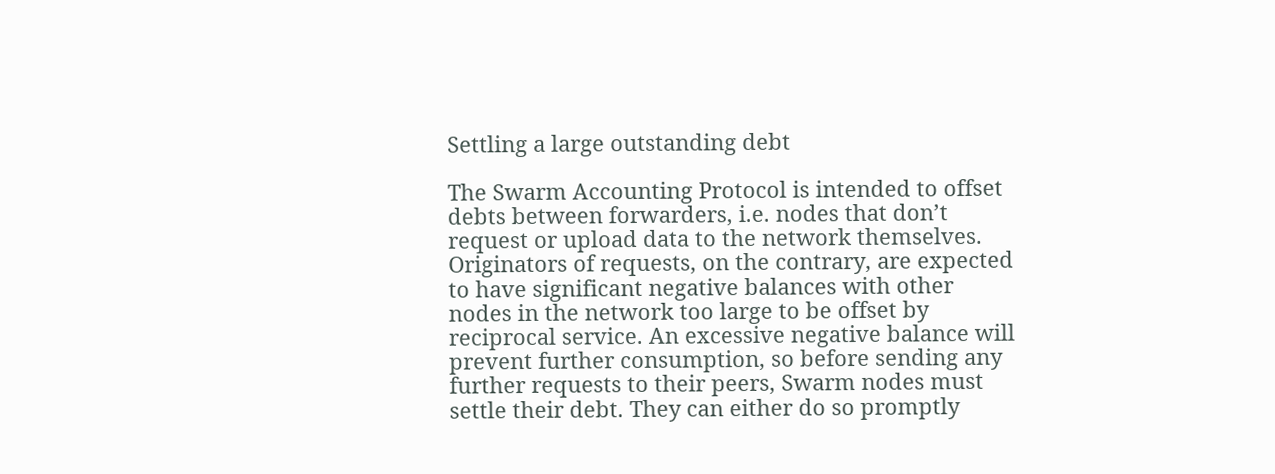Settling a large outstanding debt

The Swarm Accounting Protocol is intended to offset debts between forwarders, i.e. nodes that don’t request or upload data to the network themselves. Originators of requests, on the contrary, are expected to have significant negative balances with other nodes in the network too large to be offset by reciprocal service. An excessive negative balance will prevent further consumption, so before sending any further requests to their peers, Swarm nodes must settle their debt. They can either do so promptly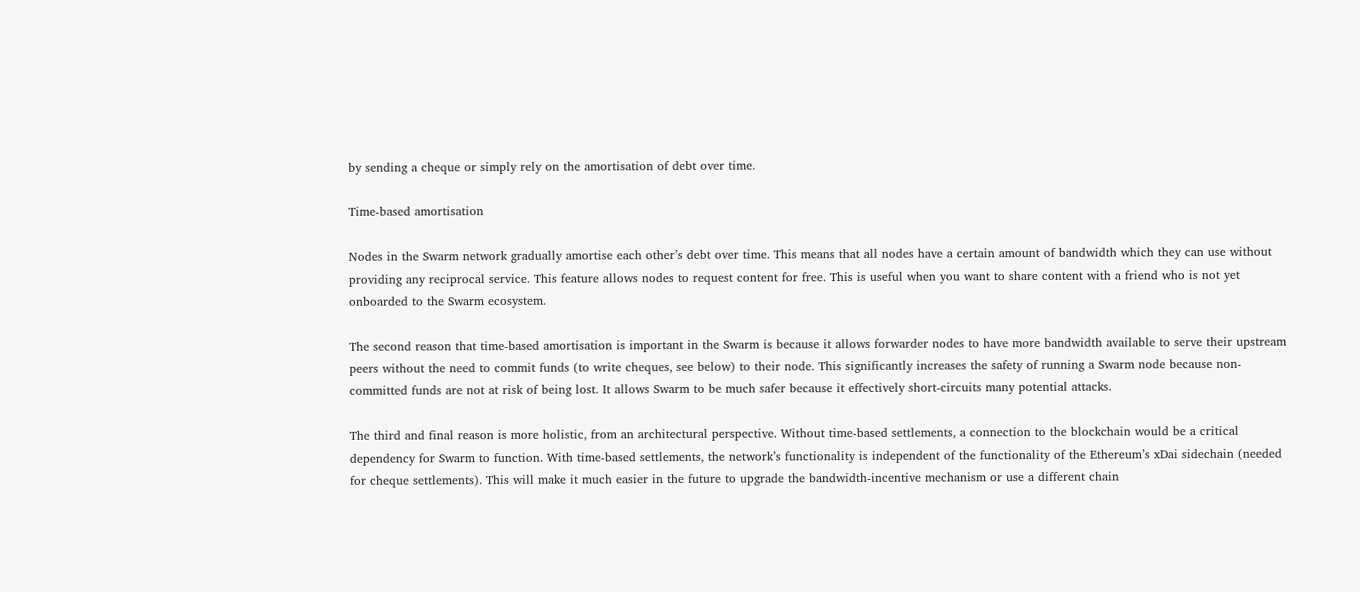by sending a cheque or simply rely on the amortisation of debt over time.

Time-based amortisation

Nodes in the Swarm network gradually amortise each other’s debt over time. This means that all nodes have a certain amount of bandwidth which they can use without providing any reciprocal service. This feature allows nodes to request content for free. This is useful when you want to share content with a friend who is not yet onboarded to the Swarm ecosystem.

The second reason that time-based amortisation is important in the Swarm is because it allows forwarder nodes to have more bandwidth available to serve their upstream peers without the need to commit funds (to write cheques, see below) to their node. This significantly increases the safety of running a Swarm node because non-committed funds are not at risk of being lost. It allows Swarm to be much safer because it effectively short-circuits many potential attacks.

The third and final reason is more holistic, from an architectural perspective. Without time-based settlements, a connection to the blockchain would be a critical dependency for Swarm to function. With time-based settlements, the network’s functionality is independent of the functionality of the Ethereum’s xDai sidechain (needed for cheque settlements). This will make it much easier in the future to upgrade the bandwidth-incentive mechanism or use a different chain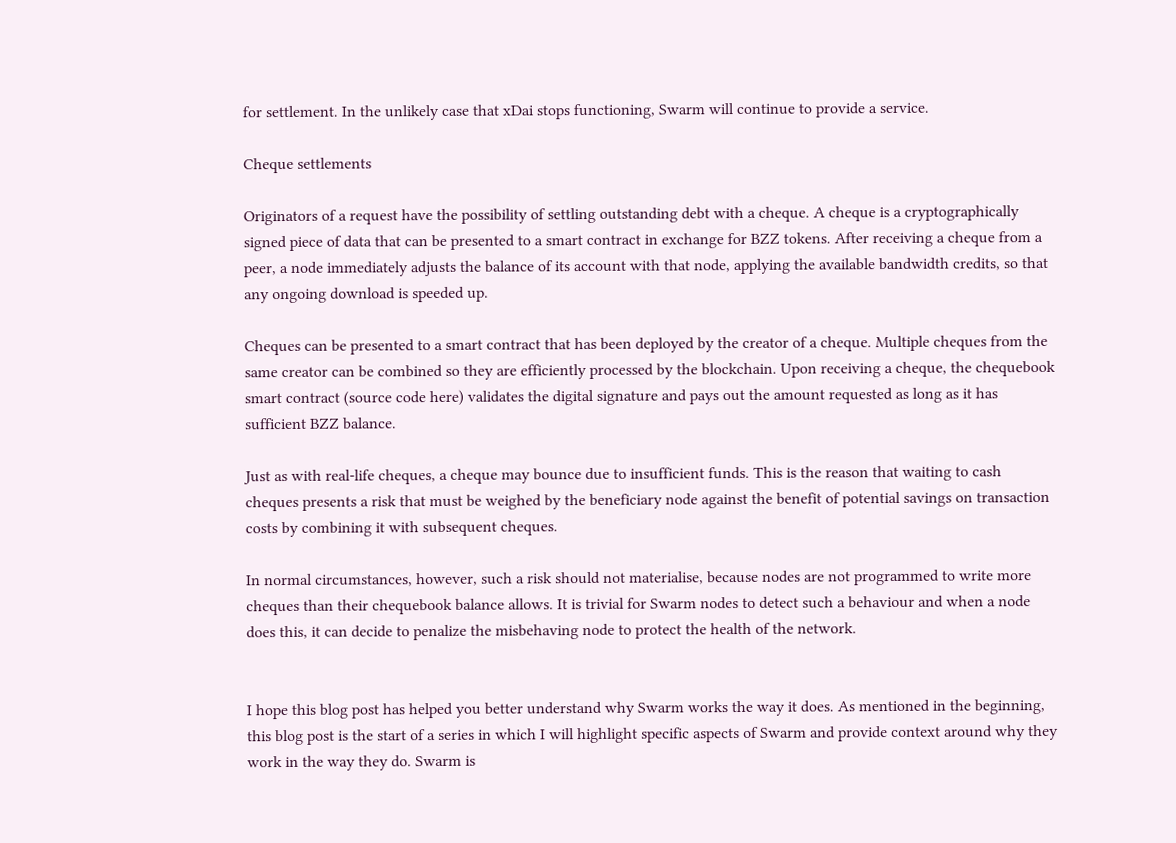for settlement. In the unlikely case that xDai stops functioning, Swarm will continue to provide a service.

Cheque settlements

Originators of a request have the possibility of settling outstanding debt with a cheque. A cheque is a cryptographically signed piece of data that can be presented to a smart contract in exchange for BZZ tokens. After receiving a cheque from a peer, a node immediately adjusts the balance of its account with that node, applying the available bandwidth credits, so that any ongoing download is speeded up.

Cheques can be presented to a smart contract that has been deployed by the creator of a cheque. Multiple cheques from the same creator can be combined so they are efficiently processed by the blockchain. Upon receiving a cheque, the chequebook smart contract (source code here) validates the digital signature and pays out the amount requested as long as it has sufficient BZZ balance.

Just as with real-life cheques, a cheque may bounce due to insufficient funds. This is the reason that waiting to cash cheques presents a risk that must be weighed by the beneficiary node against the benefit of potential savings on transaction costs by combining it with subsequent cheques.

In normal circumstances, however, such a risk should not materialise, because nodes are not programmed to write more cheques than their chequebook balance allows. It is trivial for Swarm nodes to detect such a behaviour and when a node does this, it can decide to penalize the misbehaving node to protect the health of the network.


I hope this blog post has helped you better understand why Swarm works the way it does. As mentioned in the beginning, this blog post is the start of a series in which I will highlight specific aspects of Swarm and provide context around why they work in the way they do. Swarm is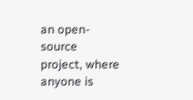an open-source project, where anyone is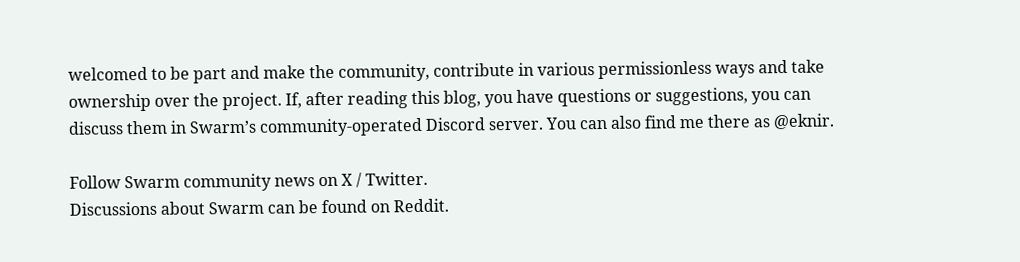welcomed to be part and make the community, contribute in various permissionless ways and take ownership over the project. If, after reading this blog, you have questions or suggestions, you can discuss them in Swarm’s community-operated Discord server. You can also find me there as @eknir.

Follow Swarm community news on X / Twitter.
Discussions about Swarm can be found on Reddit.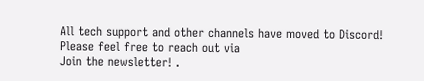All tech support and other channels have moved to Discord!
Please feel free to reach out via
Join the newsletter! .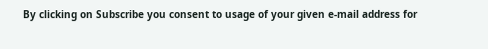By clicking on Subscribe you consent to usage of your given e-mail address for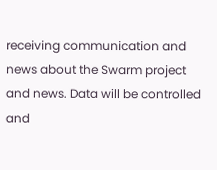receiving communication and news about the Swarm project and news. Data will be controlled and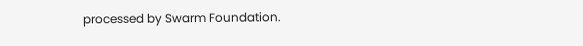processed by Swarm Foundation.